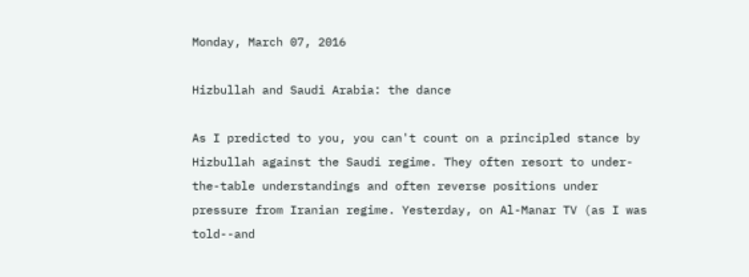Monday, March 07, 2016

Hizbullah and Saudi Arabia: the dance

As I predicted to you, you can't count on a principled stance by Hizbullah against the Saudi regime. They often resort to under-the-table understandings and often reverse positions under pressure from Iranian regime. Yesterday, on Al-Manar TV (as I was told--and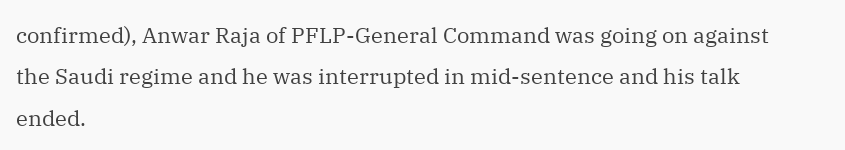confirmed), Anwar Raja of PFLP-General Command was going on against the Saudi regime and he was interrupted in mid-sentence and his talk ended.